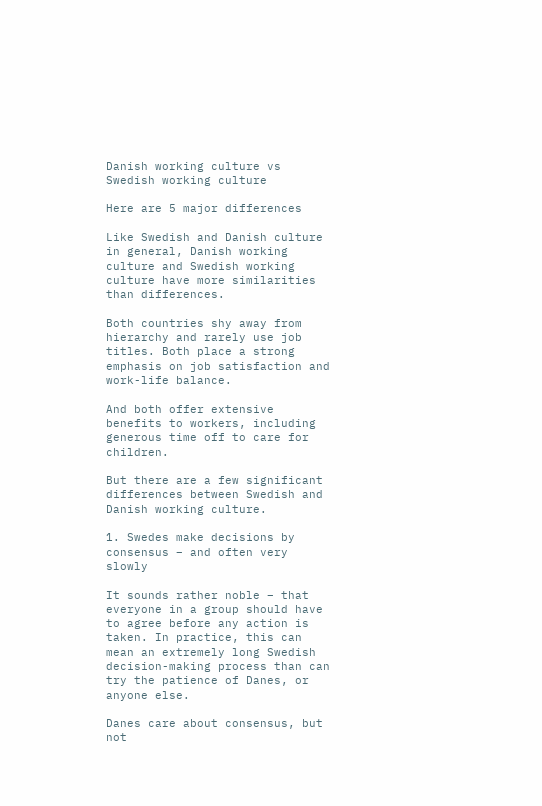Danish working culture vs Swedish working culture

Here are 5 major differences

Like Swedish and Danish culture in general, Danish working culture and Swedish working culture have more similarities than differences.

Both countries shy away from hierarchy and rarely use job titles. Both place a strong emphasis on job satisfaction and work-life balance.

And both offer extensive benefits to workers, including generous time off to care for children.

But there are a few significant differences between Swedish and Danish working culture.

1. Swedes make decisions by consensus – and often very slowly

It sounds rather noble – that everyone in a group should have to agree before any action is taken. In practice, this can mean an extremely long Swedish decision-making process than can try the patience of Danes, or anyone else.

Danes care about consensus, but not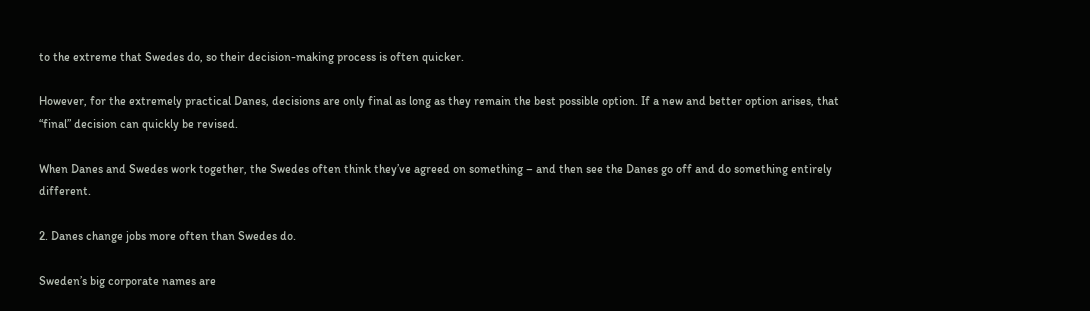to the extreme that Swedes do, so their decision-making process is often quicker.

However, for the extremely practical Danes, decisions are only final as long as they remain the best possible option. If a new and better option arises, that “final” decision can quickly be revised.

When Danes and Swedes work together, the Swedes often think they’ve agreed on something – and then see the Danes go off and do something entirely different.

2. Danes change jobs more often than Swedes do.

Sweden’s big corporate names are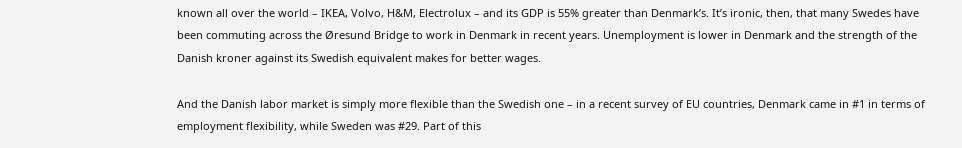known all over the world – IKEA, Volvo, H&M, Electrolux – and its GDP is 55% greater than Denmark’s. It’s ironic, then, that many Swedes have been commuting across the Øresund Bridge to work in Denmark in recent years. Unemployment is lower in Denmark and the strength of the Danish kroner against its Swedish equivalent makes for better wages.

And the Danish labor market is simply more flexible than the Swedish one – in a recent survey of EU countries, Denmark came in #1 in terms of employment flexibility, while Sweden was #29. Part of this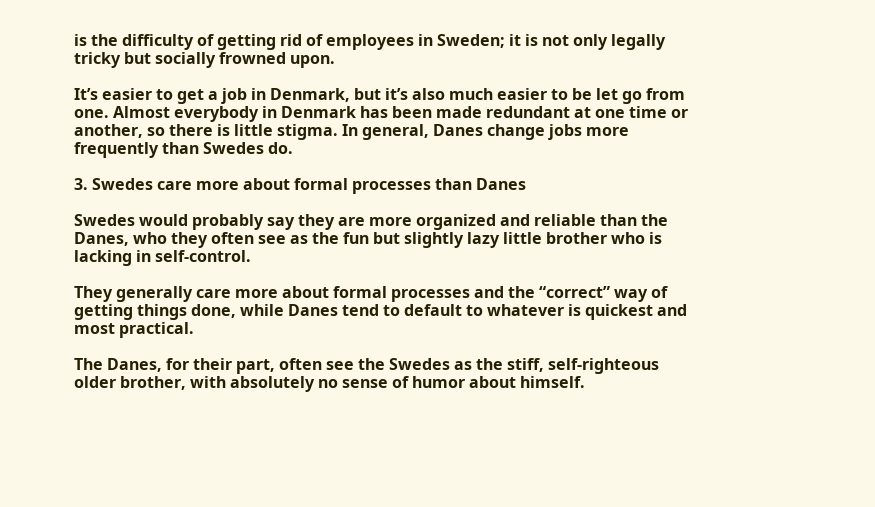is the difficulty of getting rid of employees in Sweden; it is not only legally tricky but socially frowned upon.

It’s easier to get a job in Denmark, but it’s also much easier to be let go from one. Almost everybody in Denmark has been made redundant at one time or another, so there is little stigma. In general, Danes change jobs more frequently than Swedes do.

3. Swedes care more about formal processes than Danes

Swedes would probably say they are more organized and reliable than the Danes, who they often see as the fun but slightly lazy little brother who is lacking in self-control.

They generally care more about formal processes and the “correct” way of getting things done, while Danes tend to default to whatever is quickest and most practical.

The Danes, for their part, often see the Swedes as the stiff, self-righteous older brother, with absolutely no sense of humor about himself.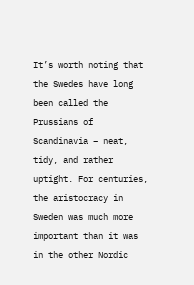It’s worth noting that the Swedes have long been called the Prussians of Scandinavia – neat, tidy, and rather uptight. For centuries, the aristocracy in Sweden was much more important than it was in the other Nordic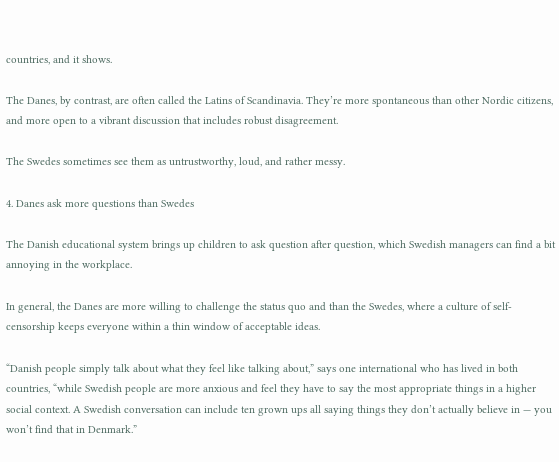countries, and it shows.

The Danes, by contrast, are often called the Latins of Scandinavia. They’re more spontaneous than other Nordic citizens, and more open to a vibrant discussion that includes robust disagreement.

The Swedes sometimes see them as untrustworthy, loud, and rather messy.

4. Danes ask more questions than Swedes

The Danish educational system brings up children to ask question after question, which Swedish managers can find a bit annoying in the workplace.

In general, the Danes are more willing to challenge the status quo and than the Swedes, where a culture of self-censorship keeps everyone within a thin window of acceptable ideas.

“Danish people simply talk about what they feel like talking about,” says one international who has lived in both countries, “while Swedish people are more anxious and feel they have to say the most appropriate things in a higher social context. A Swedish conversation can include ten grown ups all saying things they don’t actually believe in — you won’t find that in Denmark.”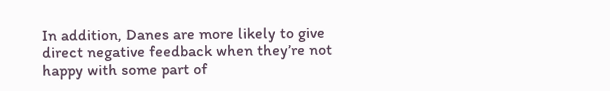In addition, Danes are more likely to give direct negative feedback when they’re not happy with some part of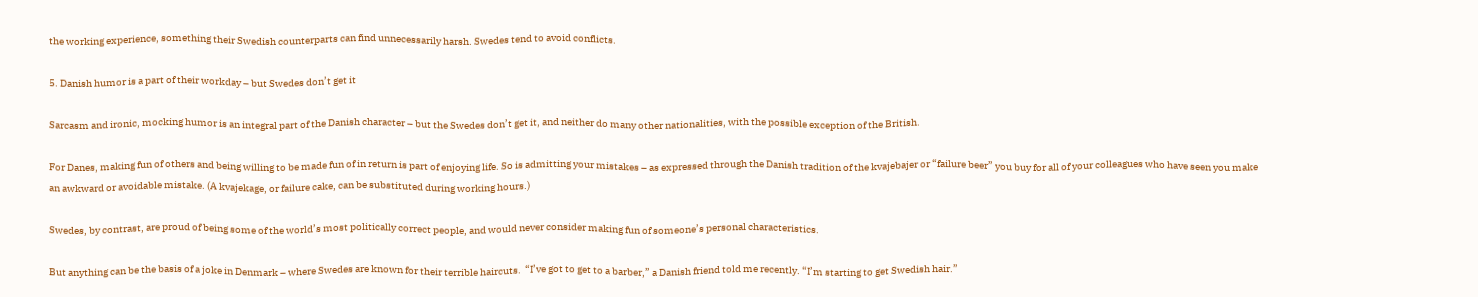the working experience, something their Swedish counterparts can find unnecessarily harsh. Swedes tend to avoid conflicts.

5. Danish humor is a part of their workday – but Swedes don’t get it

Sarcasm and ironic, mocking humor is an integral part of the Danish character – but the Swedes don’t get it, and neither do many other nationalities, with the possible exception of the British.

For Danes, making fun of others and being willing to be made fun of in return is part of enjoying life. So is admitting your mistakes – as expressed through the Danish tradition of the kvajebajer or “failure beer” you buy for all of your colleagues who have seen you make an awkward or avoidable mistake. (A kvajekage, or failure cake, can be substituted during working hours.)

Swedes, by contrast, are proud of being some of the world’s most politically correct people, and would never consider making fun of someone’s personal characteristics.

But anything can be the basis of a joke in Denmark – where Swedes are known for their terrible haircuts.  “I’ve got to get to a barber,” a Danish friend told me recently. “I’m starting to get Swedish hair.”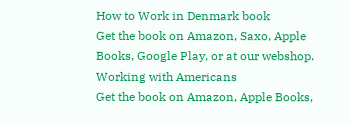How to Work in Denmark book
Get the book on Amazon, Saxo, Apple Books, Google Play, or at our webshop.
Working with Americans
Get the book on Amazon, Apple Books,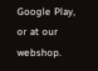Google Play, or at our webshop.